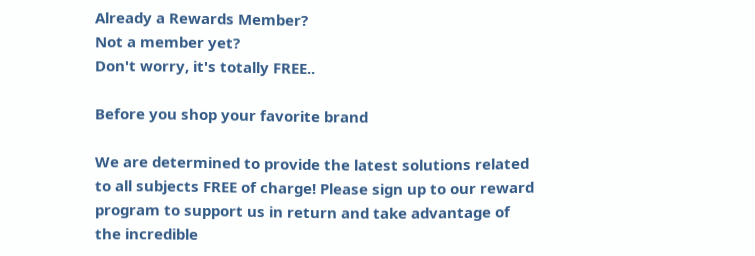Already a Rewards Member?
Not a member yet?
Don't worry, it's totally FREE..

Before you shop your favorite brand

We are determined to provide the latest solutions related to all subjects FREE of charge! Please sign up to our reward program to support us in return and take advantage of the incredible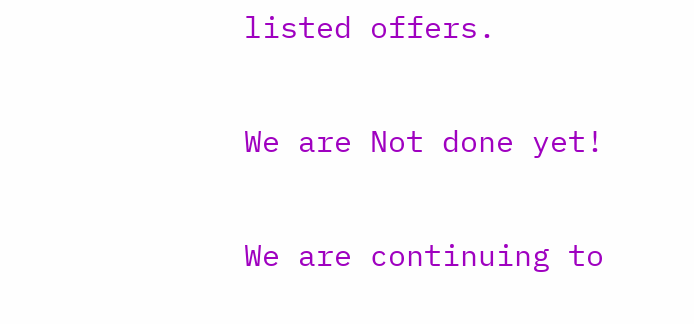listed offers.

We are Not done yet!

We are continuing to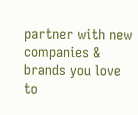partner with new companies & brands you love to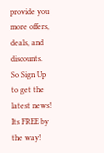provide you more offers, deals, and discounts. So Sign Up to get the latest news!
Its FREE by the way!